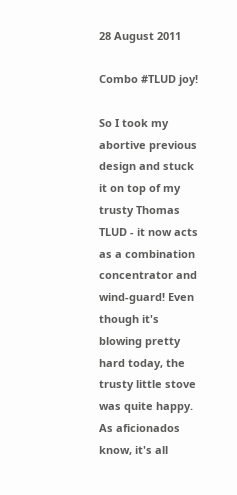28 August 2011

Combo #TLUD joy!

So I took my abortive previous design and stuck it on top of my trusty Thomas TLUD - it now acts as a combination concentrator and wind-guard! Even though it's blowing pretty hard today, the trusty little stove was quite happy. As aficionados know, it's all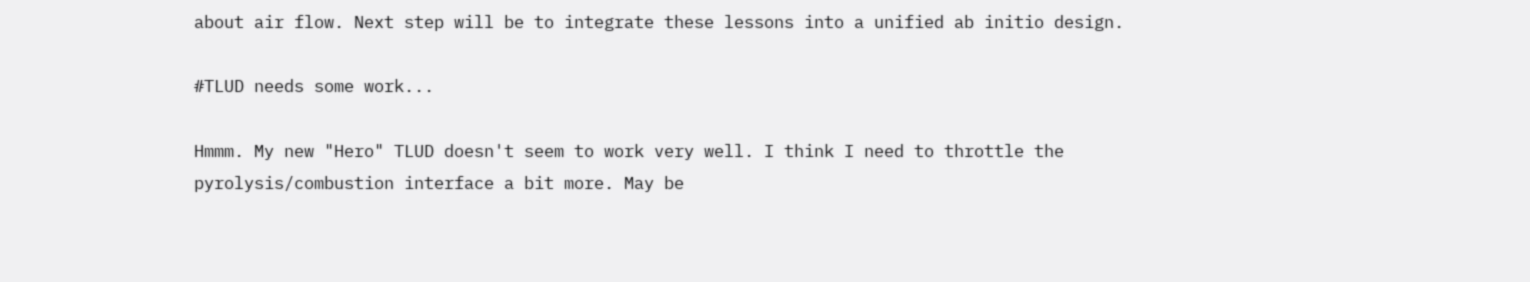about air flow. Next step will be to integrate these lessons into a unified ab initio design.

#TLUD needs some work...

Hmmm. My new "Hero" TLUD doesn't seem to work very well. I think I need to throttle the pyrolysis/combustion interface a bit more. May be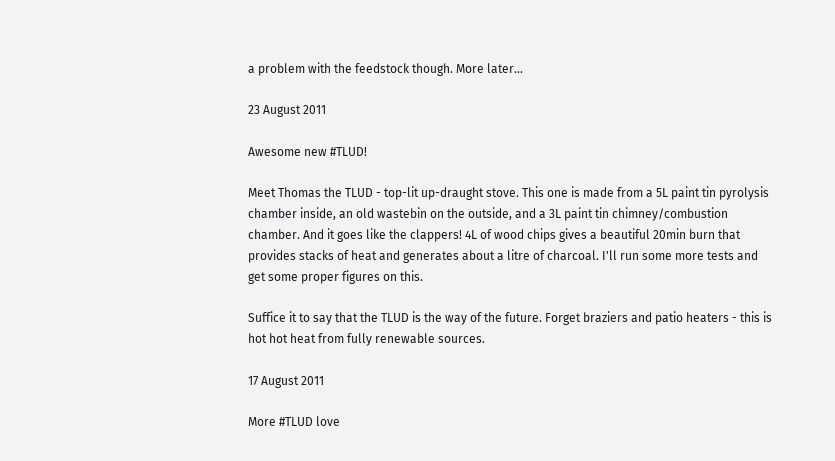a problem with the feedstock though. More later...

23 August 2011

Awesome new #TLUD!

Meet Thomas the TLUD - top-lit up-draught stove. This one is made from a 5L paint tin pyrolysis chamber inside, an old wastebin on the outside, and a 3L paint tin chimney/combustion chamber. And it goes like the clappers! 4L of wood chips gives a beautiful 20min burn that provides stacks of heat and generates about a litre of charcoal. I'll run some more tests and get some proper figures on this.

Suffice it to say that the TLUD is the way of the future. Forget braziers and patio heaters - this is hot hot heat from fully renewable sources.

17 August 2011

More #TLUD love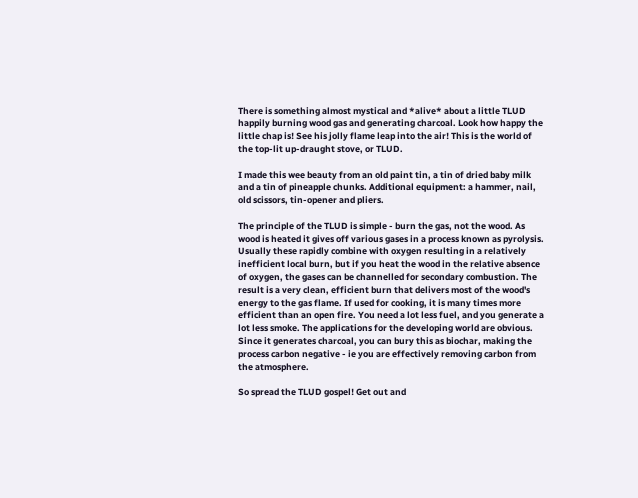There is something almost mystical and *alive* about a little TLUD happily burning wood gas and generating charcoal. Look how happy the little chap is! See his jolly flame leap into the air! This is the world of the top-lit up-draught stove, or TLUD.

I made this wee beauty from an old paint tin, a tin of dried baby milk and a tin of pineapple chunks. Additional equipment: a hammer, nail, old scissors, tin-opener and pliers.

The principle of the TLUD is simple - burn the gas, not the wood. As wood is heated it gives off various gases in a process known as pyrolysis. Usually these rapidly combine with oxygen resulting in a relatively inefficient local burn, but if you heat the wood in the relative absence of oxygen, the gases can be channelled for secondary combustion. The result is a very clean, efficient burn that delivers most of the wood's energy to the gas flame. If used for cooking, it is many times more efficient than an open fire. You need a lot less fuel, and you generate a lot less smoke. The applications for the developing world are obvious. Since it generates charcoal, you can bury this as biochar, making the process carbon negative - ie you are effectively removing carbon from the atmosphere.

So spread the TLUD gospel! Get out and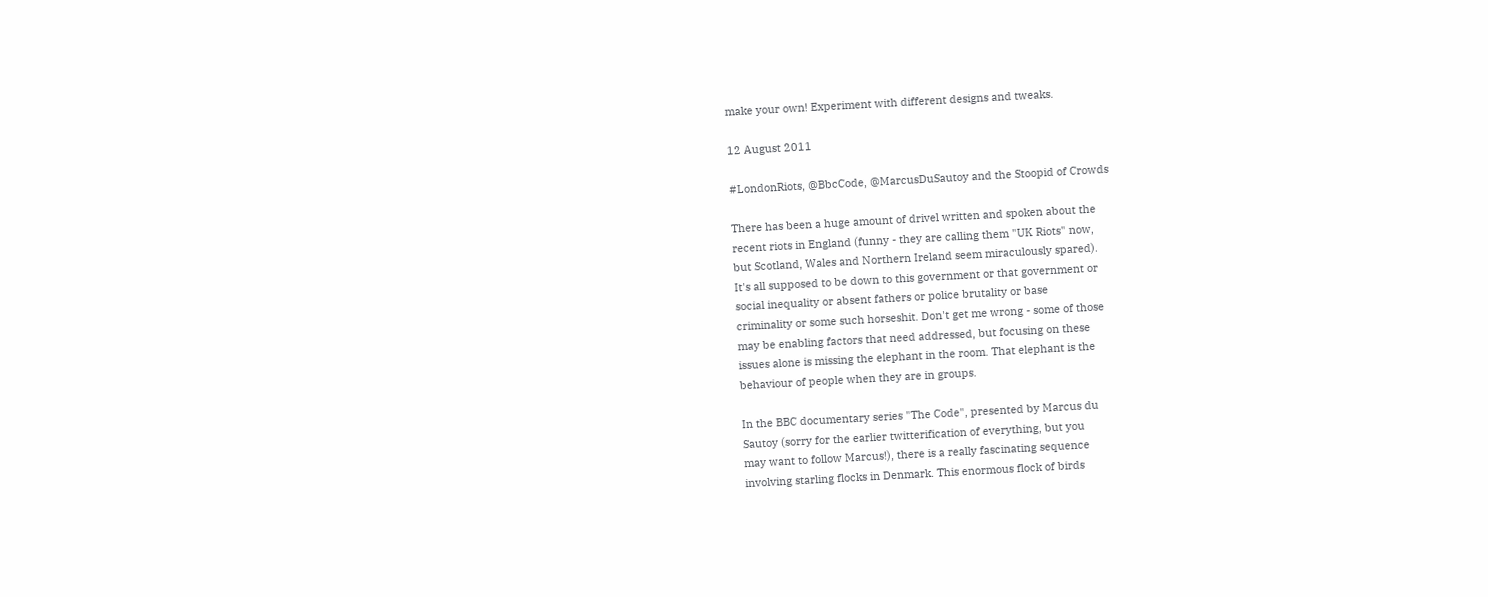make your own! Experiment with different designs and tweaks.

12 August 2011

#LondonRiots, @BbcCode, @MarcusDuSautoy and the Stoopid of Crowds

There has been a huge amount of drivel written and spoken about the
recent riots in England (funny - they are calling them "UK Riots" now,
but Scotland, Wales and Northern Ireland seem miraculously spared).
It's all supposed to be down to this government or that government or
social inequality or absent fathers or police brutality or base
criminality or some such horseshit. Don't get me wrong - some of those
may be enabling factors that need addressed, but focusing on these
issues alone is missing the elephant in the room. That elephant is the
behaviour of people when they are in groups.

In the BBC documentary series "The Code", presented by Marcus du
Sautoy (sorry for the earlier twitterification of everything, but you
may want to follow Marcus!), there is a really fascinating sequence
involving starling flocks in Denmark. This enormous flock of birds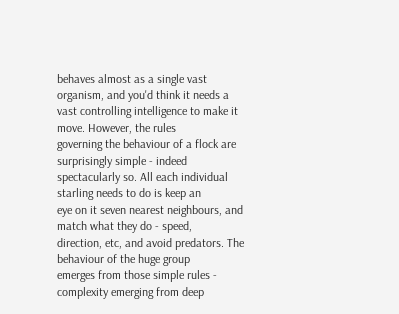behaves almost as a single vast organism, and you'd think it needs a
vast controlling intelligence to make it move. However, the rules
governing the behaviour of a flock are surprisingly simple - indeed
spectacularly so. All each individual starling needs to do is keep an
eye on it seven nearest neighbours, and match what they do - speed,
direction, etc, and avoid predators. The behaviour of the huge group
emerges from those simple rules - complexity emerging from deep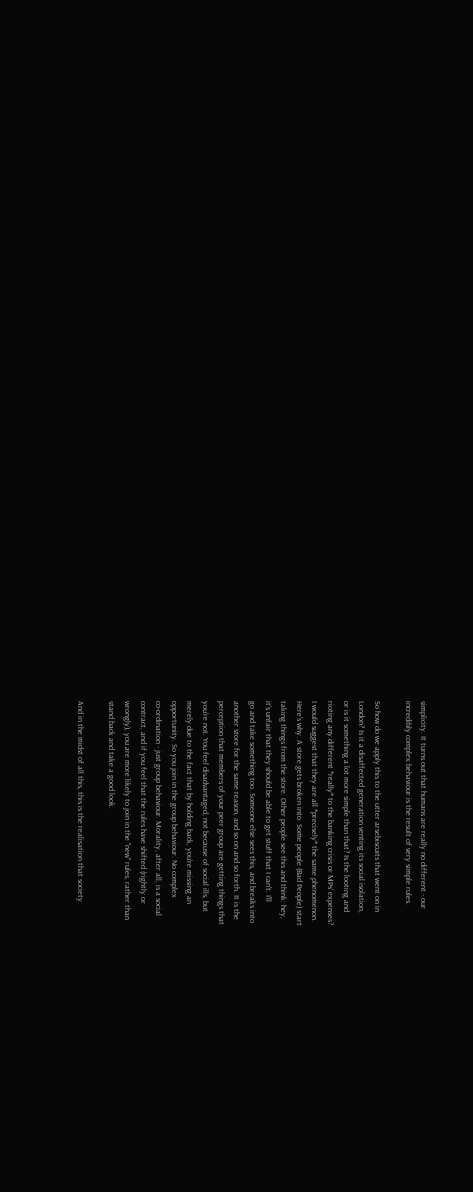simplicity. It turns out that humans are really no different - our
incredibly complex behaviour is the result of very simple rules.

So how do we apply this to the utter arsebiscuits that went on in
London? Is it a disaffected generation venting its social isolation,
or is it something a lot more simple than that? Is the looting and
rioting any different *really* to the banking crisis or MPs' expenses?
I would suggest that they are all *precisely* the same phenomenon.
Here's why. A store gets broken into. Some people (Bad People) start
taking things from the store. Other people see this and think: hey,
it's unfair that they should be able to get stuff that I can't. I'll
go and take something too. Someone else sees this, and breaks into
another store for the same reason, and so on and so forth. It is the
perception that members of your peer group are getting things that
you're not. You feel disadvantaged, not because of social ills, but
merely due to the fact that by holding back, you're missing an
opportunity. So you join in the group behaviour. No complex
co-ordination - just group behaviour. Morality, after all, is a social
contract, and if you feel that the rules have shifted (rightly or
wrongly), you are more likely to join in the "new" rules, rather than
stand back and take a good look.

And in the midst of all this, this is the realisation that society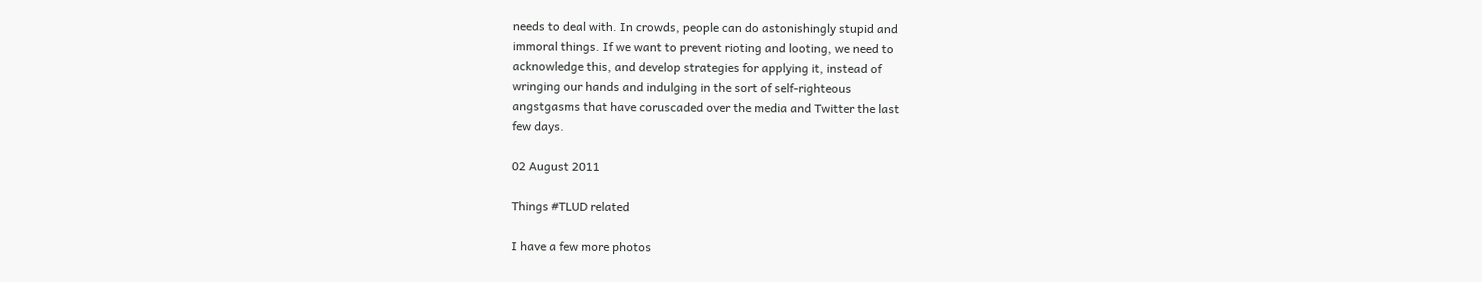needs to deal with. In crowds, people can do astonishingly stupid and
immoral things. If we want to prevent rioting and looting, we need to
acknowledge this, and develop strategies for applying it, instead of
wringing our hands and indulging in the sort of self-righteous
angstgasms that have coruscaded over the media and Twitter the last
few days.

02 August 2011

Things #TLUD related

I have a few more photos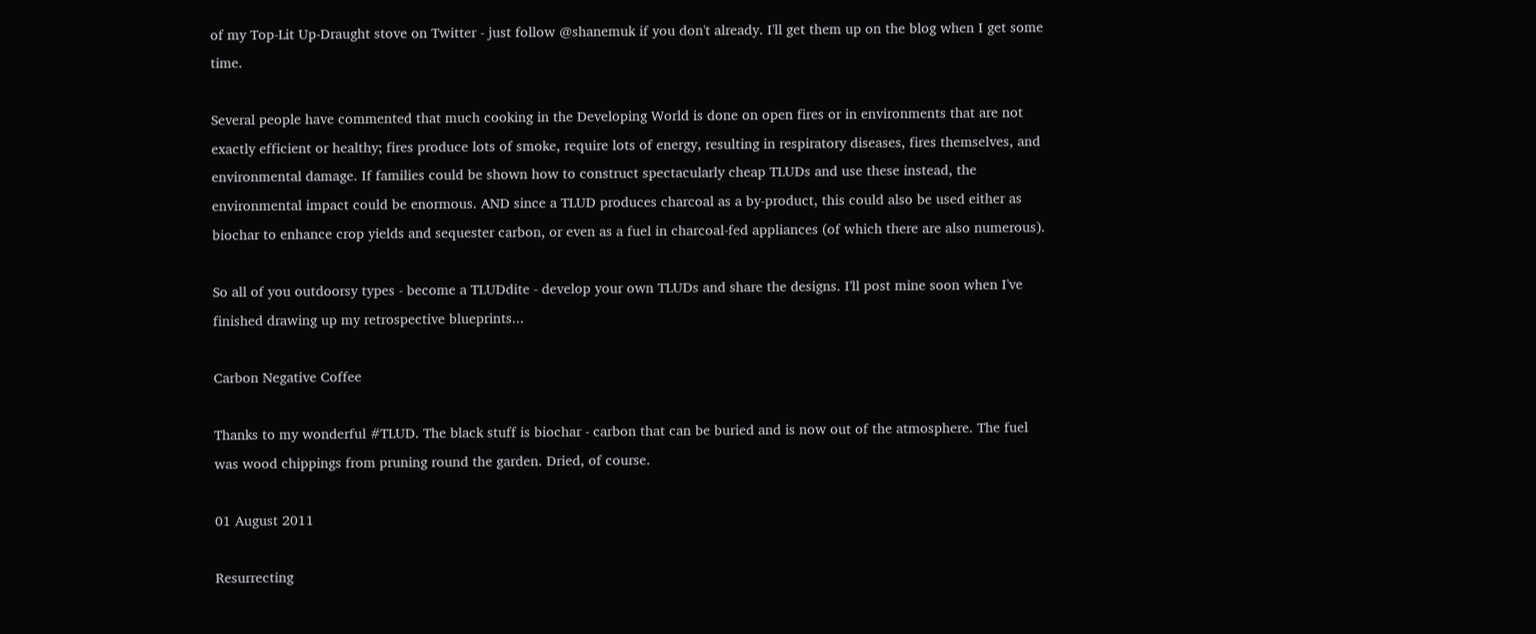of my Top-Lit Up-Draught stove on Twitter - just follow @shanemuk if you don't already. I'll get them up on the blog when I get some time.

Several people have commented that much cooking in the Developing World is done on open fires or in environments that are not exactly efficient or healthy; fires produce lots of smoke, require lots of energy, resulting in respiratory diseases, fires themselves, and environmental damage. If families could be shown how to construct spectacularly cheap TLUDs and use these instead, the environmental impact could be enormous. AND since a TLUD produces charcoal as a by-product, this could also be used either as biochar to enhance crop yields and sequester carbon, or even as a fuel in charcoal-fed appliances (of which there are also numerous).

So all of you outdoorsy types - become a TLUDdite - develop your own TLUDs and share the designs. I'll post mine soon when I've finished drawing up my retrospective blueprints...

Carbon Negative Coffee

Thanks to my wonderful #TLUD. The black stuff is biochar - carbon that can be buried and is now out of the atmosphere. The fuel was wood chippings from pruning round the garden. Dried, of course.

01 August 2011

Resurrecting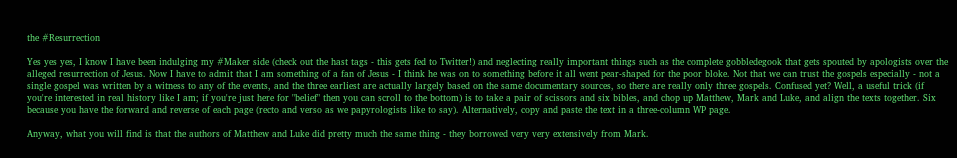the #Resurrection

Yes yes yes, I know I have been indulging my #Maker side (check out the hast tags - this gets fed to Twitter!) and neglecting really important things such as the complete gobbledegook that gets spouted by apologists over the alleged resurrection of Jesus. Now I have to admit that I am something of a fan of Jesus - I think he was on to something before it all went pear-shaped for the poor bloke. Not that we can trust the gospels especially - not a single gospel was written by a witness to any of the events, and the three earliest are actually largely based on the same documentary sources, so there are really only three gospels. Confused yet? Well, a useful trick (if you're interested in real history like I am; if you're just here for "belief" then you can scroll to the bottom) is to take a pair of scissors and six bibles, and chop up Matthew, Mark and Luke, and align the texts together. Six because you have the forward and reverse of each page (recto and verso as we papyrologists like to say). Alternatively, copy and paste the text in a three-column WP page.

Anyway, what you will find is that the authors of Matthew and Luke did pretty much the same thing - they borrowed very very extensively from Mark.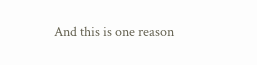And this is one reason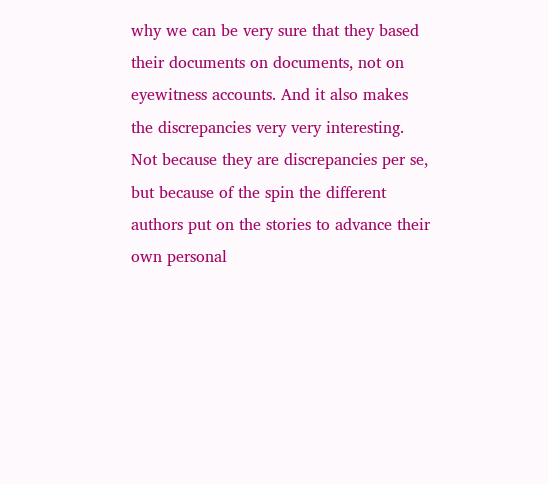why we can be very sure that they based their documents on documents, not on eyewitness accounts. And it also makes the discrepancies very very interesting. Not because they are discrepancies per se, but because of the spin the different authors put on the stories to advance their own personal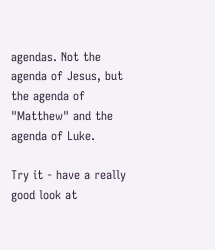agendas. Not the agenda of Jesus, but the agenda of "Matthew" and the agenda of Luke.

Try it - have a really good look at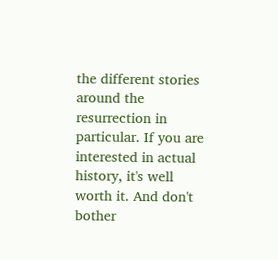the different stories around the resurrection in particular. If you are interested in actual history, it's well worth it. And don't bother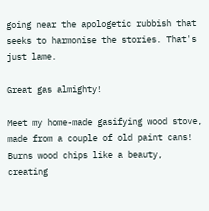going near the apologetic rubbish that seeks to harmonise the stories. That's just lame.

Great gas almighty!

Meet my home-made gasifying wood stove, made from a couple of old paint cans! Burns wood chips like a beauty, creating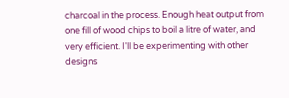charcoal in the process. Enough heat output from one fill of wood chips to boil a litre of water, and very efficient. I'll be experimenting with other designs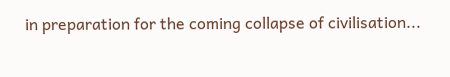in preparation for the coming collapse of civilisation...